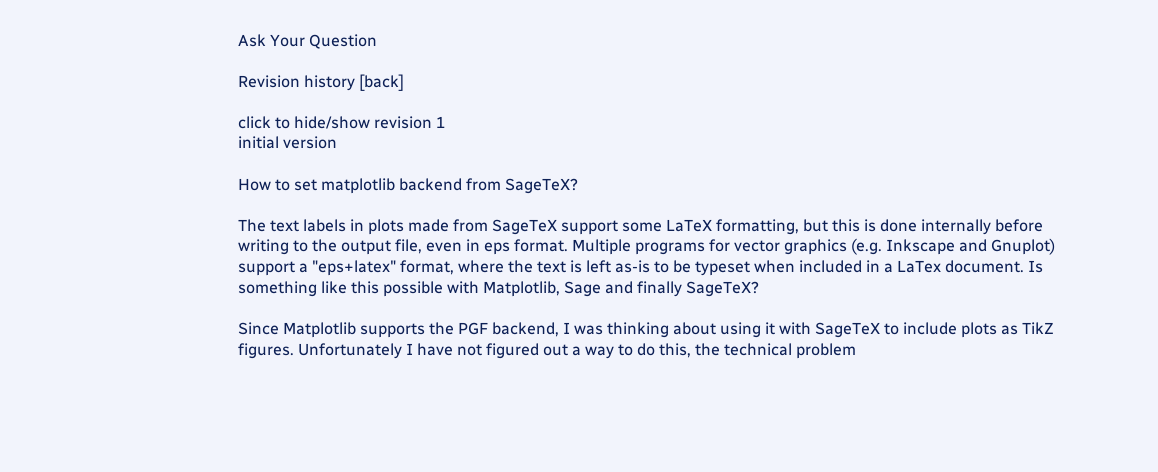Ask Your Question

Revision history [back]

click to hide/show revision 1
initial version

How to set matplotlib backend from SageTeX?

The text labels in plots made from SageTeX support some LaTeX formatting, but this is done internally before writing to the output file, even in eps format. Multiple programs for vector graphics (e.g. Inkscape and Gnuplot) support a "eps+latex" format, where the text is left as-is to be typeset when included in a LaTex document. Is something like this possible with Matplotlib, Sage and finally SageTeX?

Since Matplotlib supports the PGF backend, I was thinking about using it with SageTeX to include plots as TikZ figures. Unfortunately I have not figured out a way to do this, the technical problem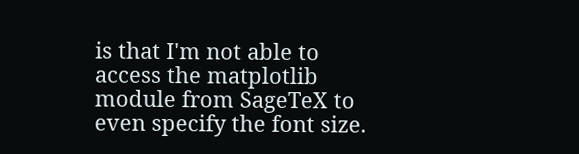is that I'm not able to access the matplotlib module from SageTeX to even specify the font size.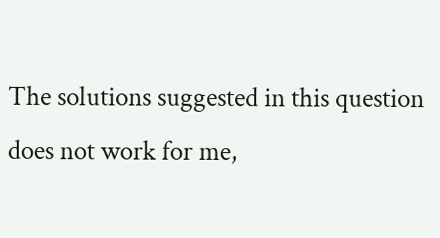The solutions suggested in this question does not work for me,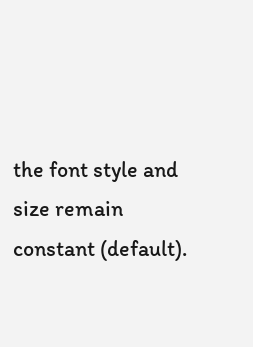the font style and size remain constant (default).